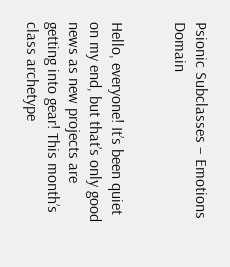Psionic Subclasses – Emotions Domain


Hello, everyone! It’s been quiet on my end, but that’s only good news as new projects are getting into gear! This month’s class archetype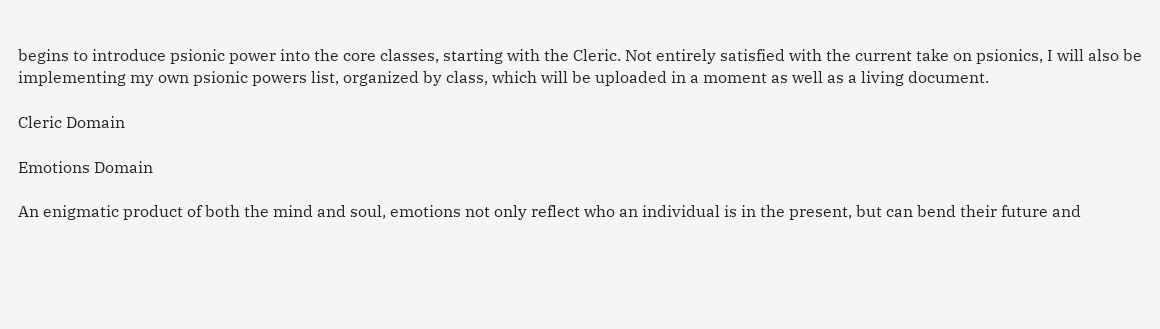begins to introduce psionic power into the core classes, starting with the Cleric. Not entirely satisfied with the current take on psionics, I will also be implementing my own psionic powers list, organized by class, which will be uploaded in a moment as well as a living document.

Cleric Domain

Emotions Domain

An enigmatic product of both the mind and soul, emotions not only reflect who an individual is in the present, but can bend their future and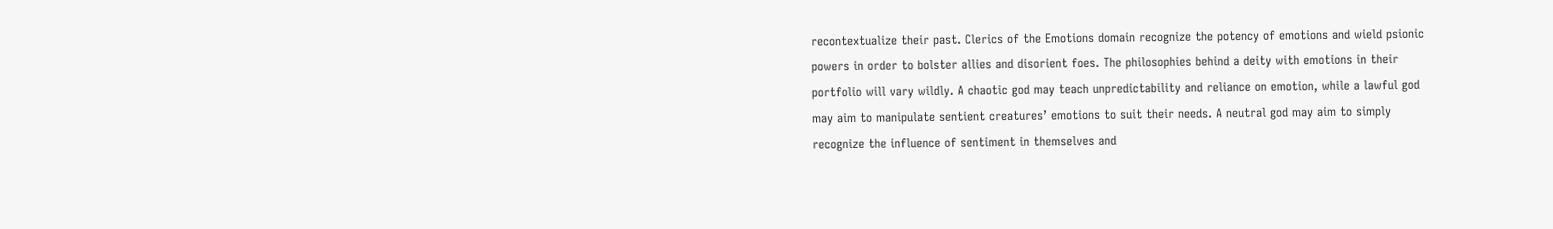recontextualize their past. Clerics of the Emotions domain recognize the potency of emotions and wield psionic powers in order to bolster allies and disorient foes. The philosophies behind a deity with emotions in their portfolio will vary wildly. A chaotic god may teach unpredictability and reliance on emotion, while a lawful god may aim to manipulate sentient creatures’ emotions to suit their needs. A neutral god may aim to simply recognize the influence of sentiment in themselves and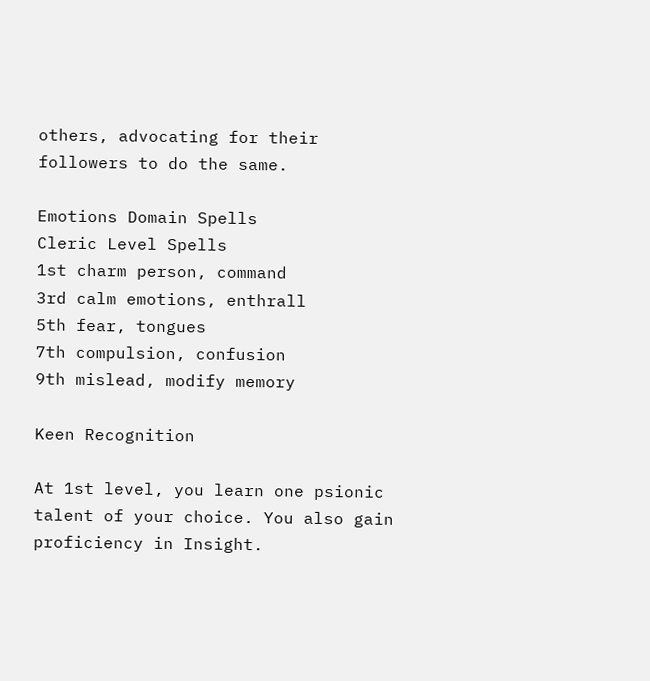others, advocating for their followers to do the same.

Emotions Domain Spells
Cleric Level Spells
1st charm person, command
3rd calm emotions, enthrall
5th fear, tongues
7th compulsion, confusion
9th mislead, modify memory

Keen Recognition

At 1st level, you learn one psionic talent of your choice. You also gain proficiency in Insight.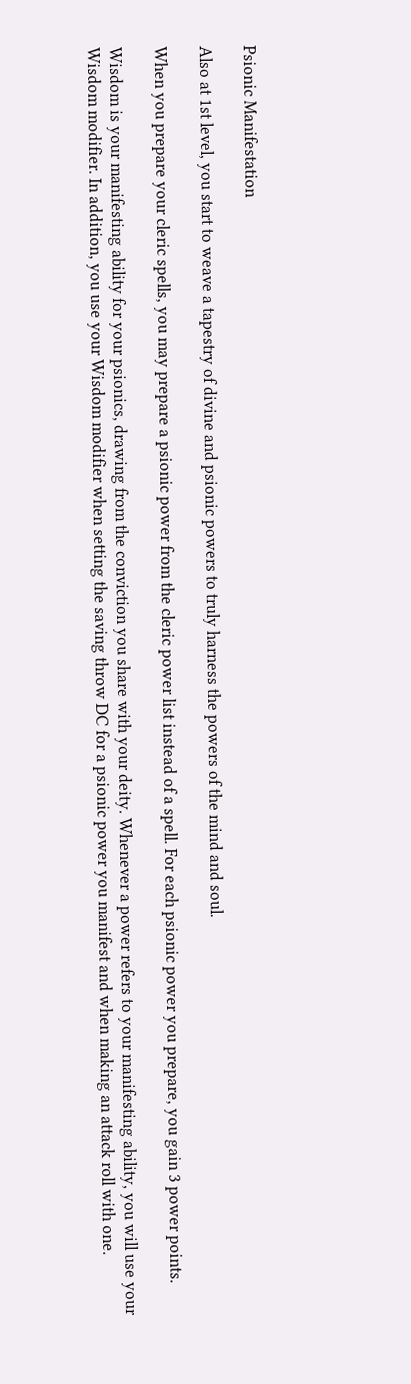Psionic Manifestation

Also at 1st level, you start to weave a tapestry of divine and psionic powers to truly harness the powers of the mind and soul.

When you prepare your cleric spells, you may prepare a psionic power from the cleric power list instead of a spell. For each psionic power you prepare, you gain 3 power points.

Wisdom is your manifesting ability for your psionics, drawing from the conviction you share with your deity. Whenever a power refers to your manifesting ability, you will use your Wisdom modifier. In addition, you use your Wisdom modifier when setting the saving throw DC for a psionic power you manifest and when making an attack roll with one.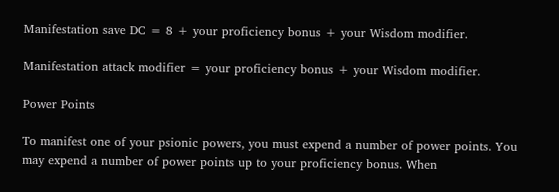Manifestation save DC = 8 + your proficiency bonus + your Wisdom modifier.

Manifestation attack modifier = your proficiency bonus + your Wisdom modifier.

Power Points

To manifest one of your psionic powers, you must expend a number of power points. You may expend a number of power points up to your proficiency bonus. When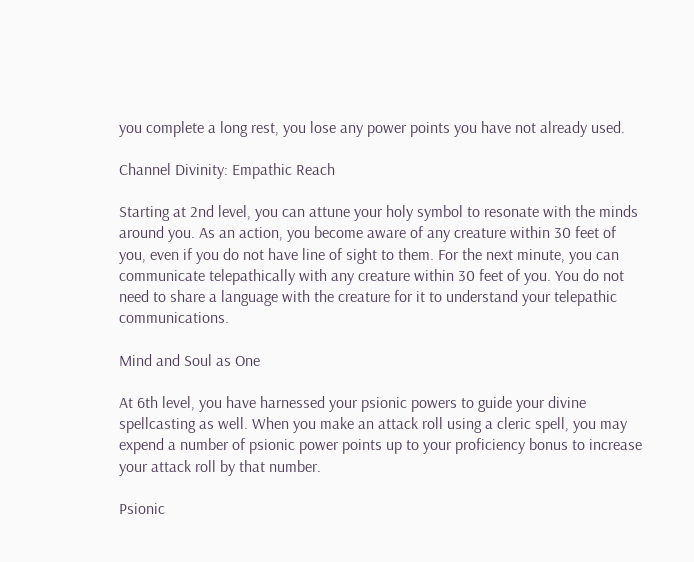you complete a long rest, you lose any power points you have not already used.

Channel Divinity: Empathic Reach

Starting at 2nd level, you can attune your holy symbol to resonate with the minds around you. As an action, you become aware of any creature within 30 feet of you, even if you do not have line of sight to them. For the next minute, you can communicate telepathically with any creature within 30 feet of you. You do not need to share a language with the creature for it to understand your telepathic communications.

Mind and Soul as One

At 6th level, you have harnessed your psionic powers to guide your divine spellcasting as well. When you make an attack roll using a cleric spell, you may expend a number of psionic power points up to your proficiency bonus to increase your attack roll by that number.

Psionic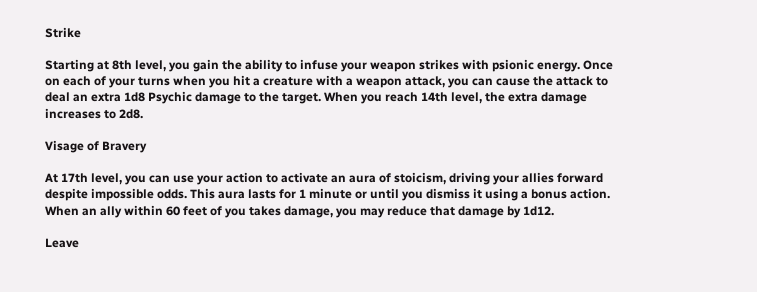Strike

Starting at 8th level, you gain the ability to infuse your weapon strikes with psionic energy. Once on each of your turns when you hit a creature with a weapon attack, you can cause the attack to deal an extra 1d8 Psychic damage to the target. When you reach 14th level, the extra damage increases to 2d8.

Visage of Bravery

At 17th level, you can use your action to activate an aura of stoicism, driving your allies forward despite impossible odds. This aura lasts for 1 minute or until you dismiss it using a bonus action. When an ally within 60 feet of you takes damage, you may reduce that damage by 1d12.

Leave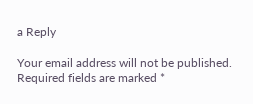a Reply

Your email address will not be published. Required fields are marked *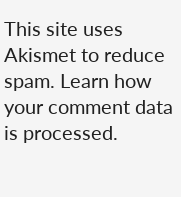This site uses Akismet to reduce spam. Learn how your comment data is processed.